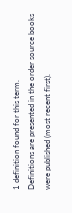1 definition found for this term.
Definitions are presented in the order source books were published (most recent first).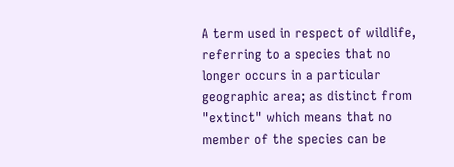A term used in respect of wildlife, referring to a species that no longer occurs in a particular geographic area; as distinct from "extinct" which means that no member of the species can be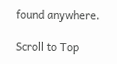found anywhere.

Scroll to Top